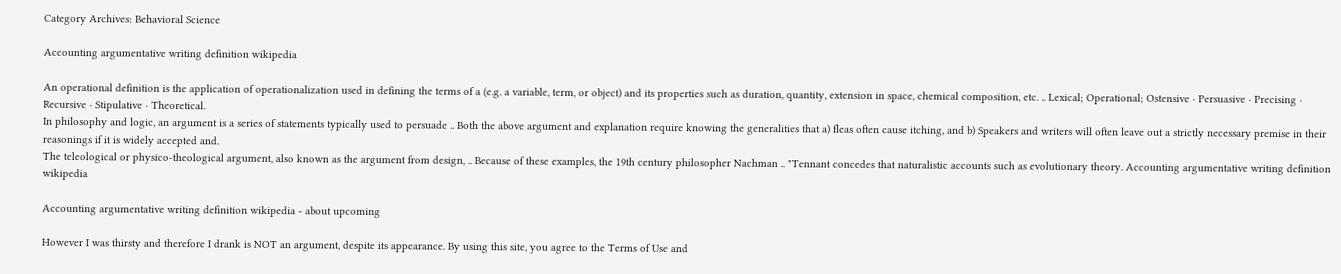Category Archives: Behavioral Science

Accounting argumentative writing definition wikipedia

An operational definition is the application of operationalization used in defining the terms of a (e.g. a variable, term, or object) and its properties such as duration, quantity, extension in space, chemical composition, etc. .. Lexical; Operational; Ostensive · Persuasive · Precising · Recursive · Stipulative · Theoretical.
In philosophy and logic, an argument is a series of statements typically used to persuade .. Both the above argument and explanation require knowing the generalities that a) fleas often cause itching, and b) Speakers and writers will often leave out a strictly necessary premise in their reasonings if it is widely accepted and.
The teleological or physico-theological argument, also known as the argument from design, .. Because of these examples, the 19th century philosopher Nachman .. "Tennant concedes that naturalistic accounts such as evolutionary theory. Accounting argumentative writing definition wikipedia

Accounting argumentative writing definition wikipedia - about upcoming

However I was thirsty and therefore I drank is NOT an argument, despite its appearance. By using this site, you agree to the Terms of Use and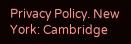Privacy Policy. New York: Cambridge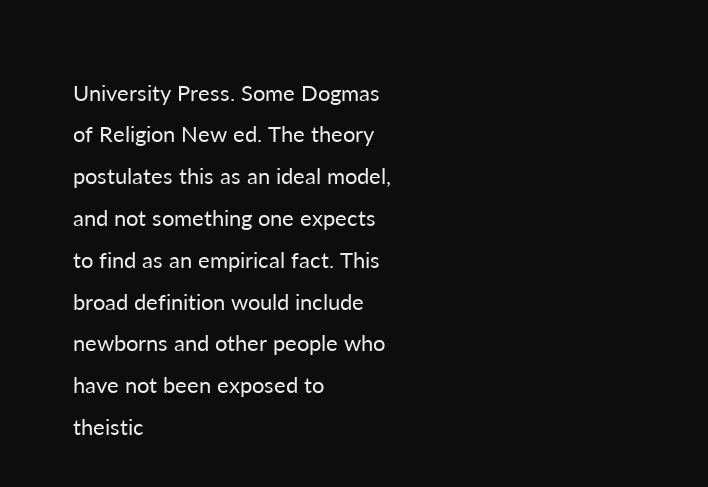University Press. Some Dogmas of Religion New ed. The theory postulates this as an ideal model, and not something one expects to find as an empirical fact. This broad definition would include newborns and other people who have not been exposed to theistic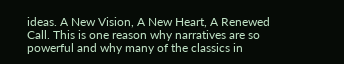ideas. A New Vision, A New Heart, A Renewed Call. This is one reason why narratives are so powerful and why many of the classics in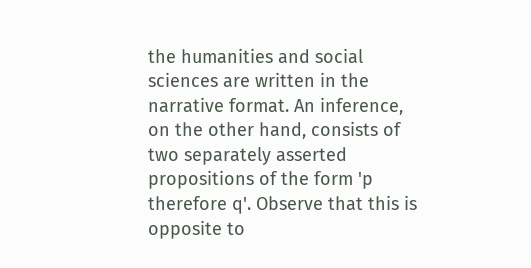the humanities and social sciences are written in the narrative format. An inference, on the other hand, consists of two separately asserted propositions of the form 'p therefore q'. Observe that this is opposite to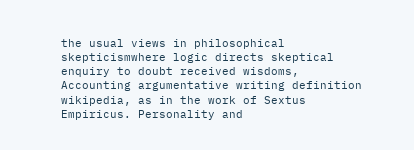the usual views in philosophical skepticismwhere logic directs skeptical enquiry to doubt received wisdoms, Accounting argumentative writing definition wikipedia, as in the work of Sextus Empiricus. Personality and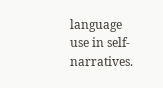language use in self-narratives.